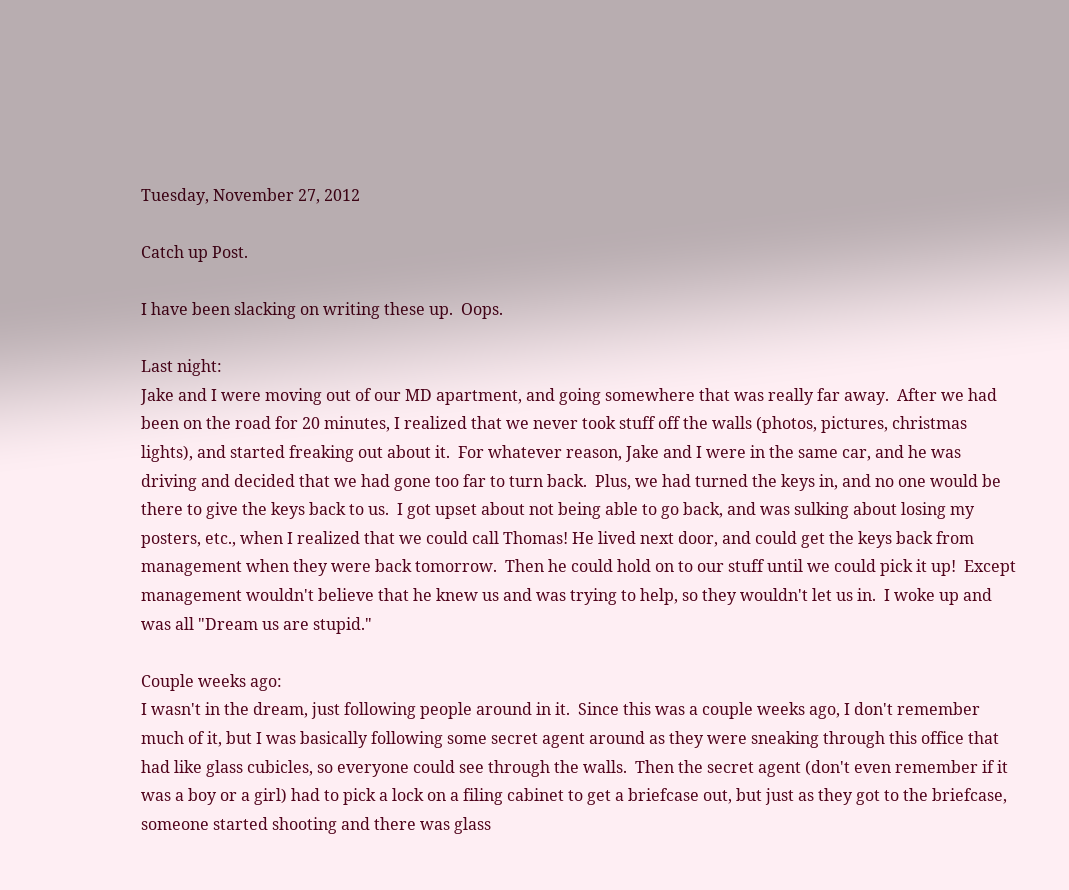Tuesday, November 27, 2012

Catch up Post.

I have been slacking on writing these up.  Oops.

Last night:
Jake and I were moving out of our MD apartment, and going somewhere that was really far away.  After we had been on the road for 20 minutes, I realized that we never took stuff off the walls (photos, pictures, christmas lights), and started freaking out about it.  For whatever reason, Jake and I were in the same car, and he was driving and decided that we had gone too far to turn back.  Plus, we had turned the keys in, and no one would be there to give the keys back to us.  I got upset about not being able to go back, and was sulking about losing my posters, etc., when I realized that we could call Thomas! He lived next door, and could get the keys back from management when they were back tomorrow.  Then he could hold on to our stuff until we could pick it up!  Except management wouldn't believe that he knew us and was trying to help, so they wouldn't let us in.  I woke up and was all "Dream us are stupid."

Couple weeks ago:
I wasn't in the dream, just following people around in it.  Since this was a couple weeks ago, I don't remember much of it, but I was basically following some secret agent around as they were sneaking through this office that had like glass cubicles, so everyone could see through the walls.  Then the secret agent (don't even remember if it was a boy or a girl) had to pick a lock on a filing cabinet to get a briefcase out, but just as they got to the briefcase, someone started shooting and there was glass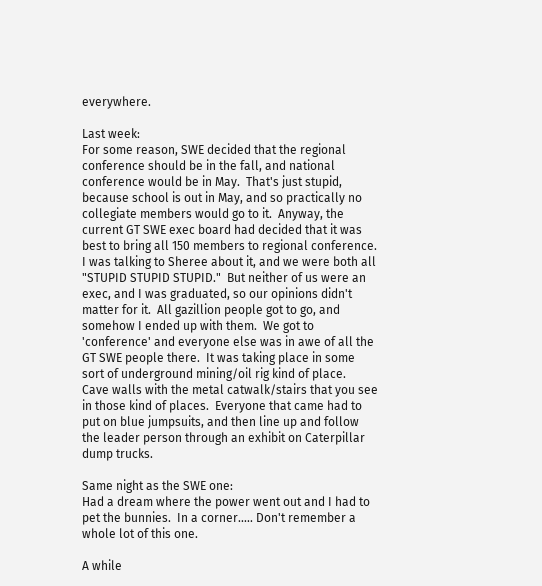everywhere.

Last week:
For some reason, SWE decided that the regional conference should be in the fall, and national conference would be in May.  That's just stupid, because school is out in May, and so practically no collegiate members would go to it.  Anyway, the current GT SWE exec board had decided that it was best to bring all 150 members to regional conference.  I was talking to Sheree about it, and we were both all "STUPID STUPID STUPID."  But neither of us were an exec, and I was graduated, so our opinions didn't matter for it.  All gazillion people got to go, and somehow I ended up with them.  We got to 'conference' and everyone else was in awe of all the GT SWE people there.  It was taking place in some sort of underground mining/oil rig kind of place.  Cave walls with the metal catwalk/stairs that you see in those kind of places.  Everyone that came had to put on blue jumpsuits, and then line up and follow the leader person through an exhibit on Caterpillar dump trucks.

Same night as the SWE one:
Had a dream where the power went out and I had to pet the bunnies.  In a corner..... Don't remember a whole lot of this one.

A while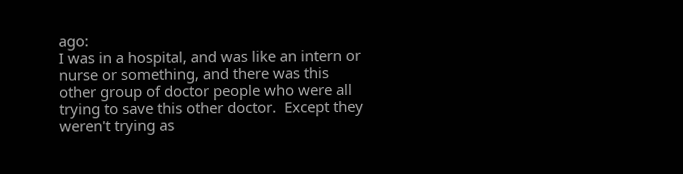ago:
I was in a hospital, and was like an intern or nurse or something, and there was this other group of doctor people who were all trying to save this other doctor.  Except they weren't trying as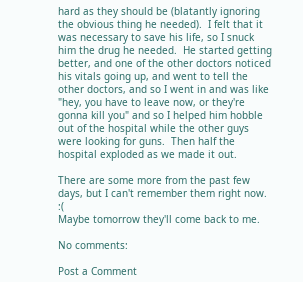hard as they should be (blatantly ignoring the obvious thing he needed).  I felt that it was necessary to save his life, so I snuck him the drug he needed.  He started getting better, and one of the other doctors noticed his vitals going up, and went to tell the other doctors, and so I went in and was like "hey, you have to leave now, or they're gonna kill you" and so I helped him hobble out of the hospital while the other guys were looking for guns.  Then half the hospital exploded as we made it out.

There are some more from the past few days, but I can't remember them right now. :(
Maybe tomorrow they'll come back to me.

No comments:

Post a Comment